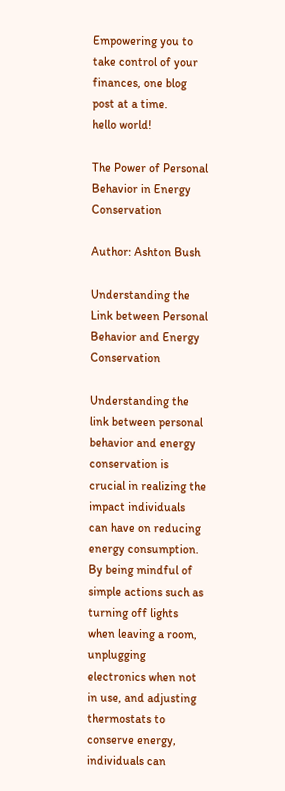Empowering you to take control of your finances, one blog post at a time.
hello world!

The Power of Personal Behavior in Energy Conservation

Author: Ashton Bush

Understanding the Link between Personal Behavior and Energy Conservation

Understanding the link between personal behavior and energy conservation is crucial in realizing the impact individuals can have on reducing energy consumption. By being mindful of simple actions such as turning off lights when leaving a room, unplugging electronics when not in use, and adjusting thermostats to conserve energy, individuals can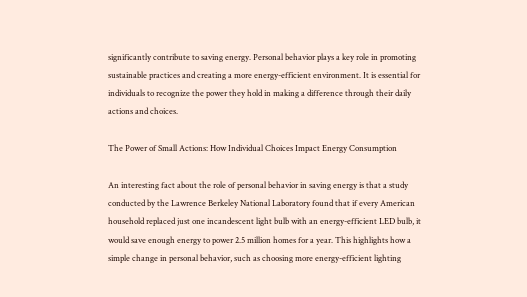significantly contribute to saving energy. Personal behavior plays a key role in promoting sustainable practices and creating a more energy-efficient environment. It is essential for individuals to recognize the power they hold in making a difference through their daily actions and choices.

The Power of Small Actions: How Individual Choices Impact Energy Consumption

An interesting fact about the role of personal behavior in saving energy is that a study conducted by the Lawrence Berkeley National Laboratory found that if every American household replaced just one incandescent light bulb with an energy-efficient LED bulb, it would save enough energy to power 2.5 million homes for a year. This highlights how a simple change in personal behavior, such as choosing more energy-efficient lighting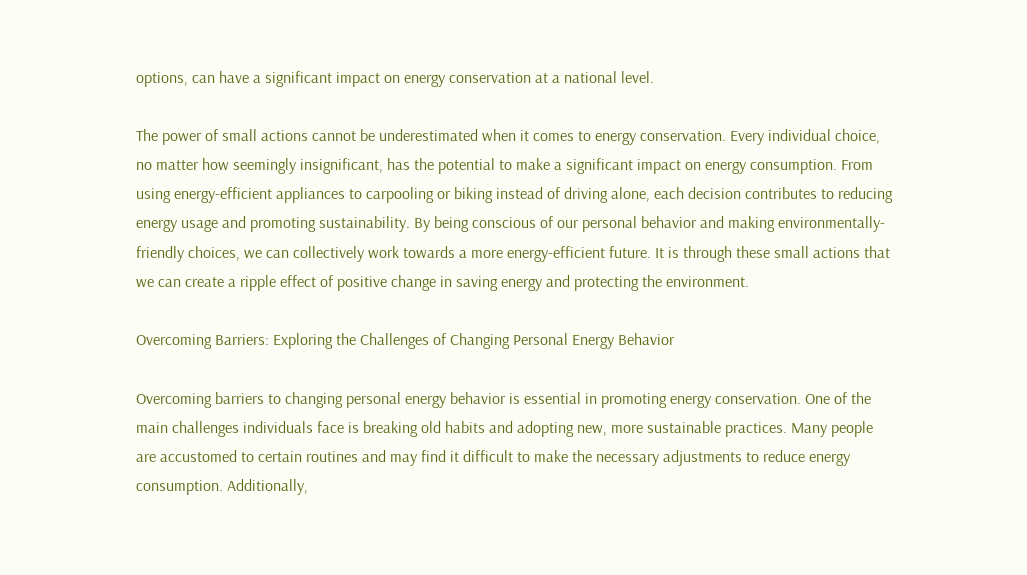options, can have a significant impact on energy conservation at a national level.

The power of small actions cannot be underestimated when it comes to energy conservation. Every individual choice, no matter how seemingly insignificant, has the potential to make a significant impact on energy consumption. From using energy-efficient appliances to carpooling or biking instead of driving alone, each decision contributes to reducing energy usage and promoting sustainability. By being conscious of our personal behavior and making environmentally-friendly choices, we can collectively work towards a more energy-efficient future. It is through these small actions that we can create a ripple effect of positive change in saving energy and protecting the environment.

Overcoming Barriers: Exploring the Challenges of Changing Personal Energy Behavior

Overcoming barriers to changing personal energy behavior is essential in promoting energy conservation. One of the main challenges individuals face is breaking old habits and adopting new, more sustainable practices. Many people are accustomed to certain routines and may find it difficult to make the necessary adjustments to reduce energy consumption. Additionally,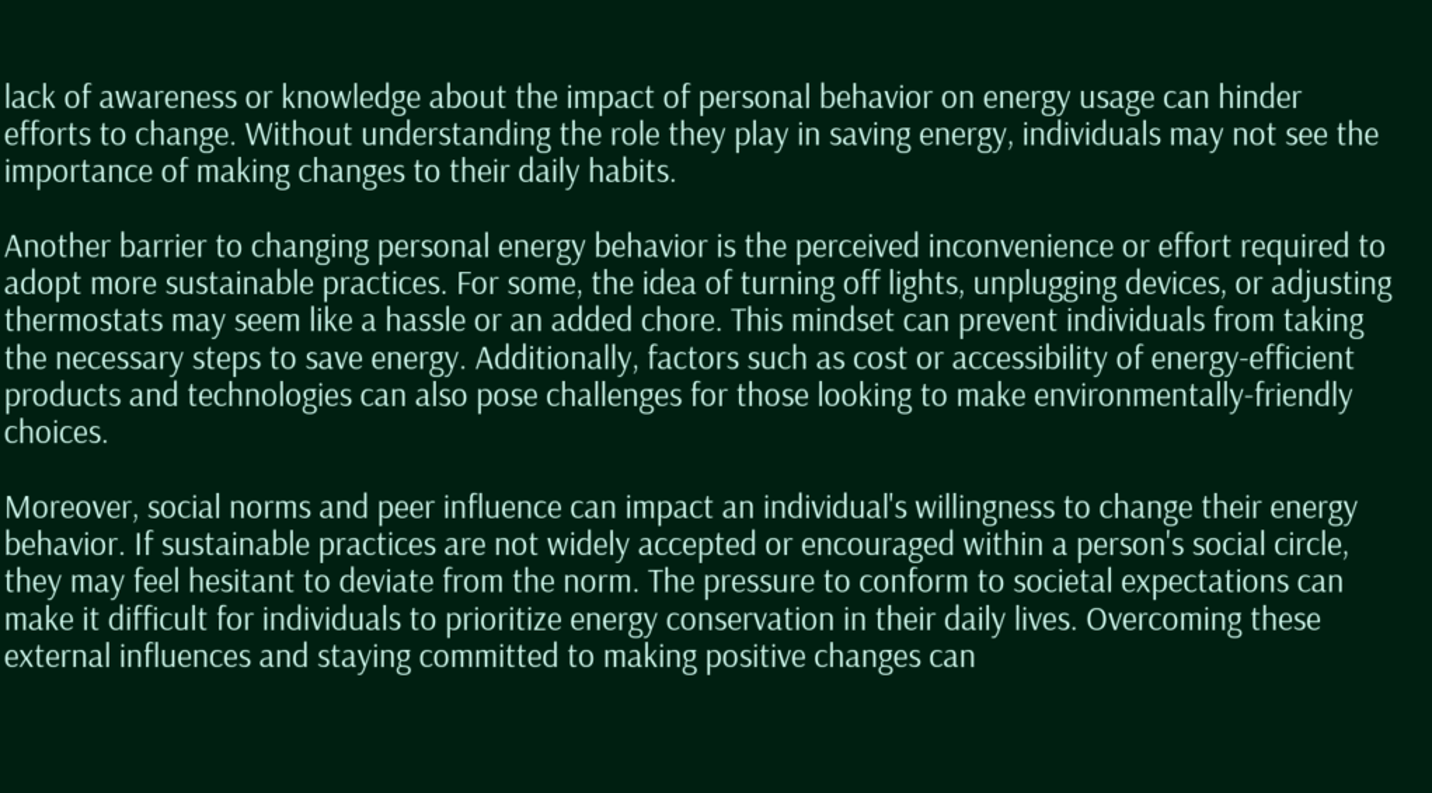lack of awareness or knowledge about the impact of personal behavior on energy usage can hinder efforts to change. Without understanding the role they play in saving energy, individuals may not see the importance of making changes to their daily habits.

Another barrier to changing personal energy behavior is the perceived inconvenience or effort required to adopt more sustainable practices. For some, the idea of turning off lights, unplugging devices, or adjusting thermostats may seem like a hassle or an added chore. This mindset can prevent individuals from taking the necessary steps to save energy. Additionally, factors such as cost or accessibility of energy-efficient products and technologies can also pose challenges for those looking to make environmentally-friendly choices.

Moreover, social norms and peer influence can impact an individual's willingness to change their energy behavior. If sustainable practices are not widely accepted or encouraged within a person's social circle, they may feel hesitant to deviate from the norm. The pressure to conform to societal expectations can make it difficult for individuals to prioritize energy conservation in their daily lives. Overcoming these external influences and staying committed to making positive changes can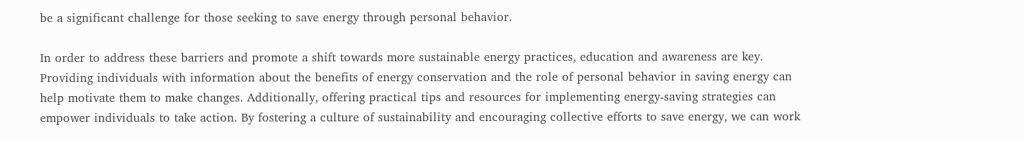be a significant challenge for those seeking to save energy through personal behavior.

In order to address these barriers and promote a shift towards more sustainable energy practices, education and awareness are key. Providing individuals with information about the benefits of energy conservation and the role of personal behavior in saving energy can help motivate them to make changes. Additionally, offering practical tips and resources for implementing energy-saving strategies can empower individuals to take action. By fostering a culture of sustainability and encouraging collective efforts to save energy, we can work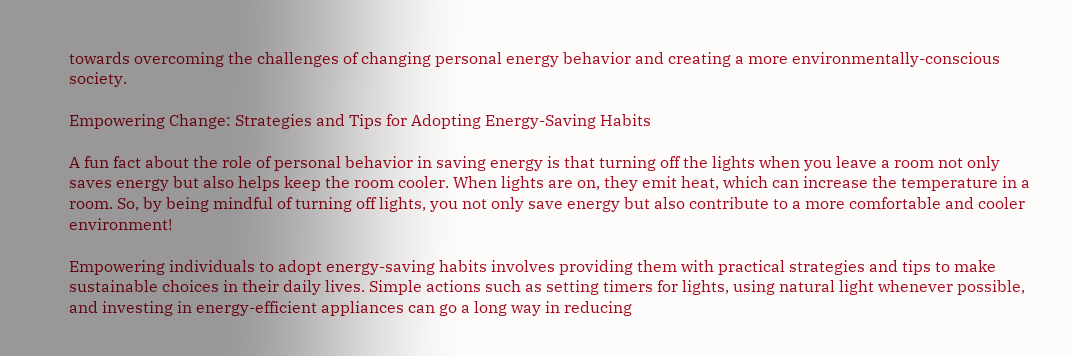towards overcoming the challenges of changing personal energy behavior and creating a more environmentally-conscious society.

Empowering Change: Strategies and Tips for Adopting Energy-Saving Habits

A fun fact about the role of personal behavior in saving energy is that turning off the lights when you leave a room not only saves energy but also helps keep the room cooler. When lights are on, they emit heat, which can increase the temperature in a room. So, by being mindful of turning off lights, you not only save energy but also contribute to a more comfortable and cooler environment!

Empowering individuals to adopt energy-saving habits involves providing them with practical strategies and tips to make sustainable choices in their daily lives. Simple actions such as setting timers for lights, using natural light whenever possible, and investing in energy-efficient appliances can go a long way in reducing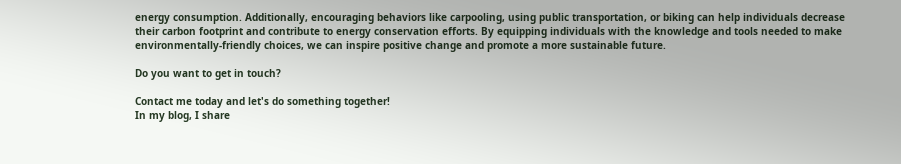energy consumption. Additionally, encouraging behaviors like carpooling, using public transportation, or biking can help individuals decrease their carbon footprint and contribute to energy conservation efforts. By equipping individuals with the knowledge and tools needed to make environmentally-friendly choices, we can inspire positive change and promote a more sustainable future.

Do you want to get in touch?

Contact me today and let's do something together!
In my blog, I share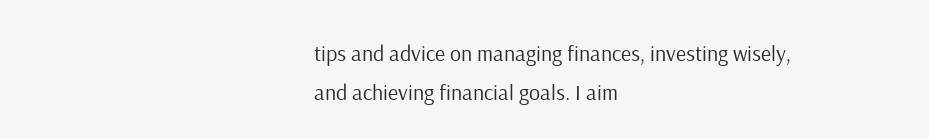tips and advice on managing finances, investing wisely, and achieving financial goals. I aim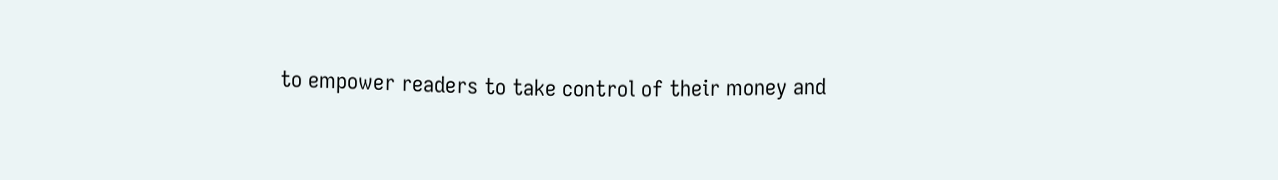to empower readers to take control of their money and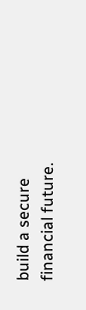build a secure financial future.